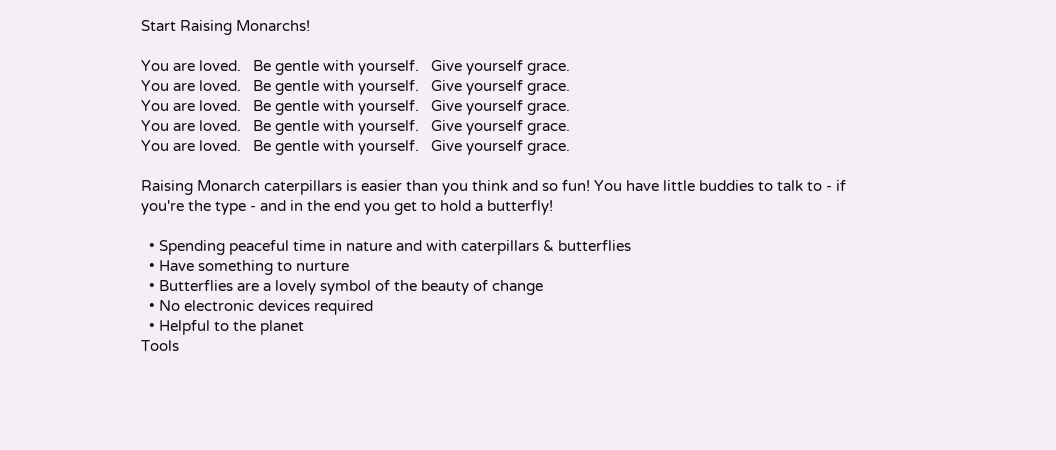Start Raising Monarchs!

You are loved.   Be gentle with yourself.   Give yourself grace.
You are loved.   Be gentle with yourself.   Give yourself grace.
You are loved.   Be gentle with yourself.   Give yourself grace.
You are loved.   Be gentle with yourself.   Give yourself grace.
You are loved.   Be gentle with yourself.   Give yourself grace.

Raising Monarch caterpillars is easier than you think and so fun! You have little buddies to talk to - if you're the type - and in the end you get to hold a butterfly!

  • Spending peaceful time in nature and with caterpillars & butterflies
  • Have something to nurture
  • Butterflies are a lovely symbol of the beauty of change
  • No electronic devices required
  • Helpful to the planet
Tools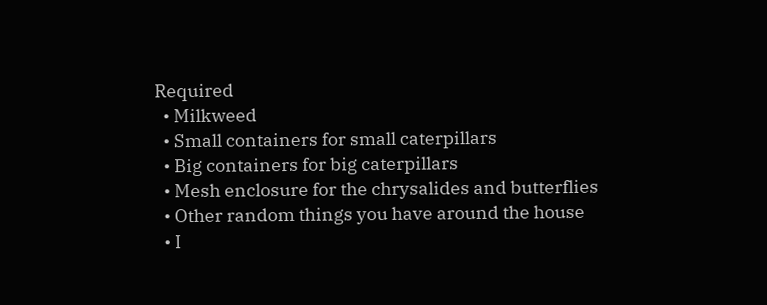Required
  • Milkweed
  • Small containers for small caterpillars
  • Big containers for big caterpillars
  • Mesh enclosure for the chrysalides and butterflies
  • Other random things you have around the house
  • I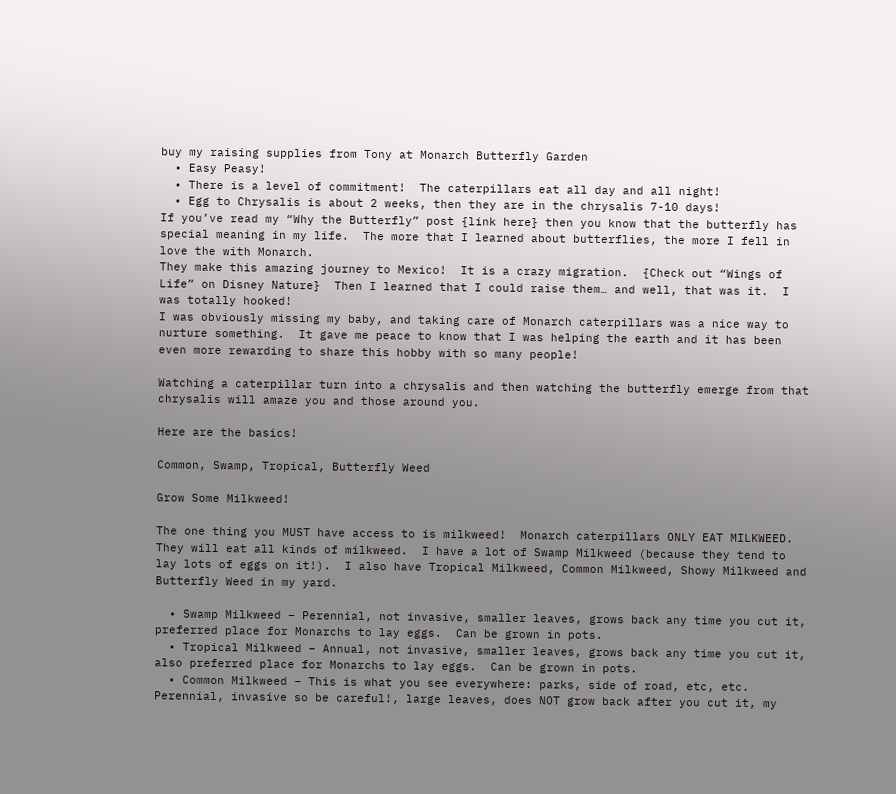buy my raising supplies from Tony at Monarch Butterfly Garden
  • Easy Peasy!
  • There is a level of commitment!  The caterpillars eat all day and all night!
  • Egg to Chrysalis is about 2 weeks, then they are in the chrysalis 7-10 days!
If you’ve read my “Why the Butterfly” post {link here} then you know that the butterfly has special meaning in my life.  The more that I learned about butterflies, the more I fell in love the with Monarch.
They make this amazing journey to Mexico!  It is a crazy migration.  {Check out “Wings of Life” on Disney Nature}  Then I learned that I could raise them… and well, that was it.  I was totally hooked!
I was obviously missing my baby, and taking care of Monarch caterpillars was a nice way to nurture something.  It gave me peace to know that I was helping the earth and it has been even more rewarding to share this hobby with so many people!

Watching a caterpillar turn into a chrysalis and then watching the butterfly emerge from that chrysalis will amaze you and those around you.

Here are the basics!

Common, Swamp, Tropical, Butterfly Weed

Grow Some Milkweed!

The one thing you MUST have access to is milkweed!  Monarch caterpillars ONLY EAT MILKWEED.  They will eat all kinds of milkweed.  I have a lot of Swamp Milkweed (because they tend to lay lots of eggs on it!).  I also have Tropical Milkweed, Common Milkweed, Showy Milkweed and Butterfly Weed in my yard.

  • Swamp Milkweed – Perennial, not invasive, smaller leaves, grows back any time you cut it, preferred place for Monarchs to lay eggs.  Can be grown in pots.
  • Tropical Milkweed – Annual, not invasive, smaller leaves, grows back any time you cut it, also preferred place for Monarchs to lay eggs.  Can be grown in pots.
  • Common Milkweed – This is what you see everywhere: parks, side of road, etc, etc.  Perennial, invasive so be careful!, large leaves, does NOT grow back after you cut it, my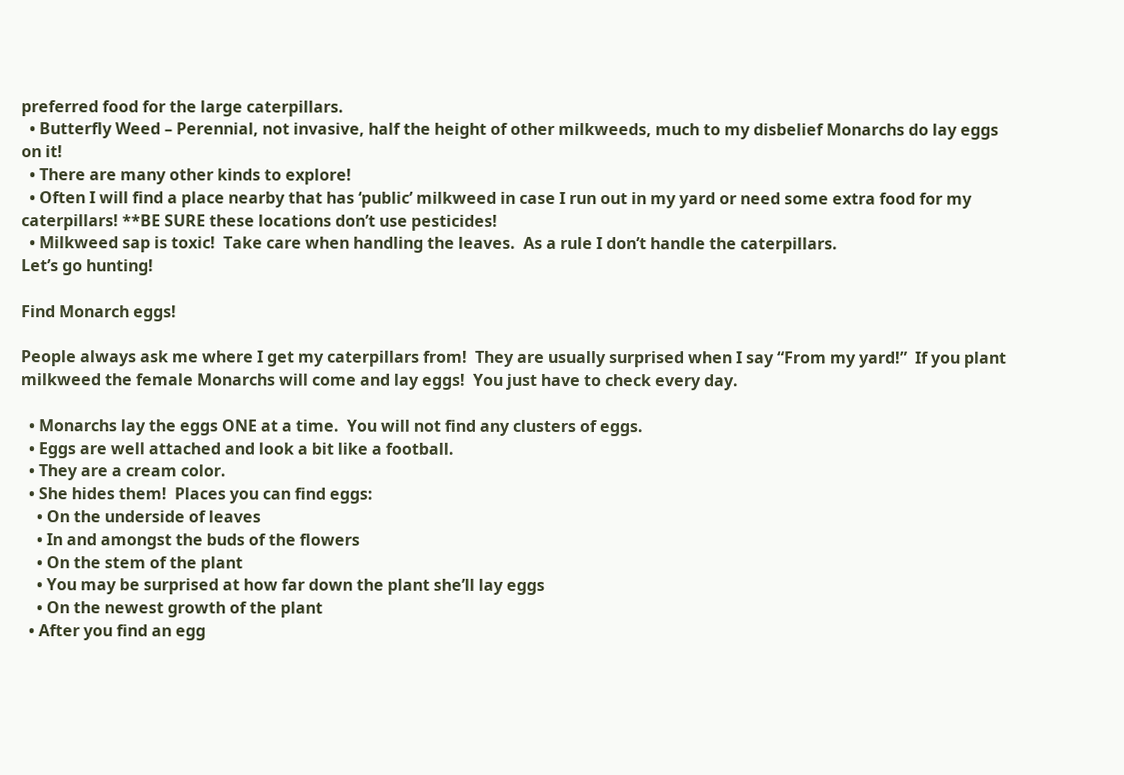preferred food for the large caterpillars.
  • Butterfly Weed – Perennial, not invasive, half the height of other milkweeds, much to my disbelief Monarchs do lay eggs on it!
  • There are many other kinds to explore!
  • Often I will find a place nearby that has ‘public’ milkweed in case I run out in my yard or need some extra food for my caterpillars! **BE SURE these locations don’t use pesticides!
  • Milkweed sap is toxic!  Take care when handling the leaves.  As a rule I don’t handle the caterpillars.
Let’s go hunting!

Find Monarch eggs!

People always ask me where I get my caterpillars from!  They are usually surprised when I say “From my yard!”  If you plant milkweed the female Monarchs will come and lay eggs!  You just have to check every day.

  • Monarchs lay the eggs ONE at a time.  You will not find any clusters of eggs.
  • Eggs are well attached and look a bit like a football.
  • They are a cream color.
  • She hides them!  Places you can find eggs:
    • On the underside of leaves
    • In and amongst the buds of the flowers
    • On the stem of the plant
    • You may be surprised at how far down the plant she’ll lay eggs
    • On the newest growth of the plant
  • After you find an egg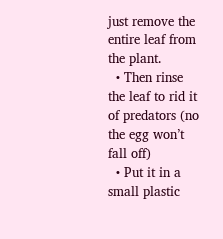just remove the entire leaf from the plant.
  • Then rinse the leaf to rid it of predators (no the egg won’t fall off)
  • Put it in a small plastic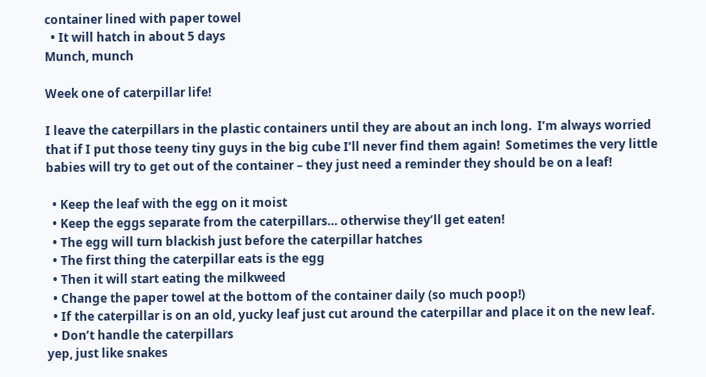container lined with paper towel
  • It will hatch in about 5 days
Munch, munch

Week one of caterpillar life!

I leave the caterpillars in the plastic containers until they are about an inch long.  I’m always worried that if I put those teeny tiny guys in the big cube I’ll never find them again!  Sometimes the very little babies will try to get out of the container – they just need a reminder they should be on a leaf!

  • Keep the leaf with the egg on it moist
  • Keep the eggs separate from the caterpillars… otherwise they’ll get eaten!
  • The egg will turn blackish just before the caterpillar hatches
  • The first thing the caterpillar eats is the egg
  • Then it will start eating the milkweed
  • Change the paper towel at the bottom of the container daily (so much poop!)
  • If the caterpillar is on an old, yucky leaf just cut around the caterpillar and place it on the new leaf.
  • Don’t handle the caterpillars
yep, just like snakes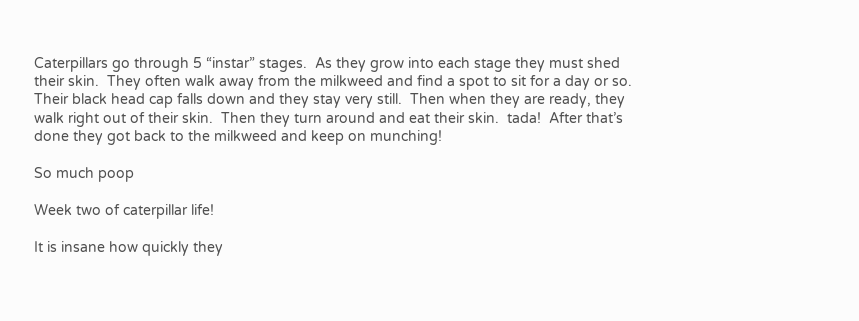Caterpillars go through 5 “instar” stages.  As they grow into each stage they must shed their skin.  They often walk away from the milkweed and find a spot to sit for a day or so.  Their black head cap falls down and they stay very still.  Then when they are ready, they walk right out of their skin.  Then they turn around and eat their skin.  tada!  After that’s done they got back to the milkweed and keep on munching!

So much poop

Week two of caterpillar life!

It is insane how quickly they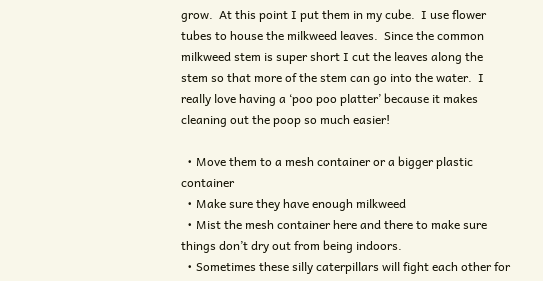grow.  At this point I put them in my cube.  I use flower tubes to house the milkweed leaves.  Since the common milkweed stem is super short I cut the leaves along the stem so that more of the stem can go into the water.  I really love having a ‘poo poo platter’ because it makes cleaning out the poop so much easier!

  • Move them to a mesh container or a bigger plastic container
  • Make sure they have enough milkweed
  • Mist the mesh container here and there to make sure things don’t dry out from being indoors.
  • Sometimes these silly caterpillars will fight each other for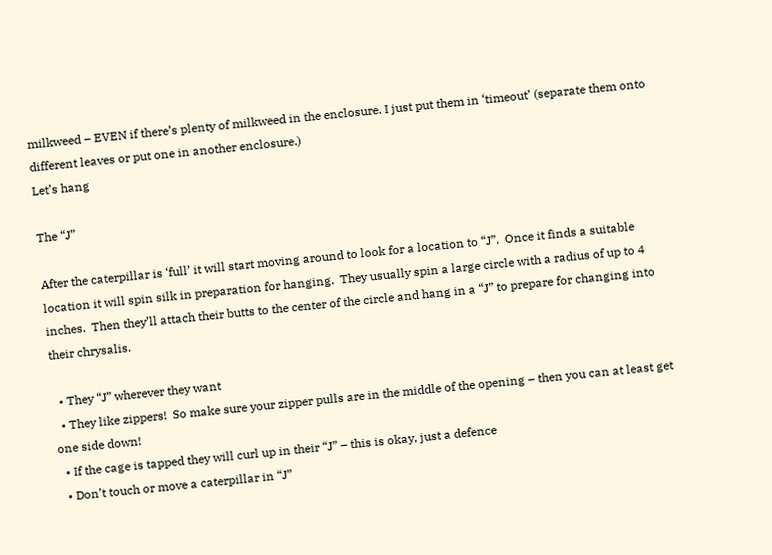milkweed – EVEN if there’s plenty of milkweed in the enclosure. I just put them in ‘timeout’ (separate them onto different leaves or put one in another enclosure.)
Let’s hang

The “J”

After the caterpillar is ‘full’ it will start moving around to look for a location to “J”.  Once it finds a suitable location it will spin silk in preparation for hanging.  They usually spin a large circle with a radius of up to 4 inches.  Then they’ll attach their butts to the center of the circle and hang in a “J” to prepare for changing into their chrysalis.

  • They “J” wherever they want
  • They like zippers!  So make sure your zipper pulls are in the middle of the opening – then you can at least get one side down!
  • If the cage is tapped they will curl up in their “J” – this is okay, just a defence
  • Don’t touch or move a caterpillar in “J”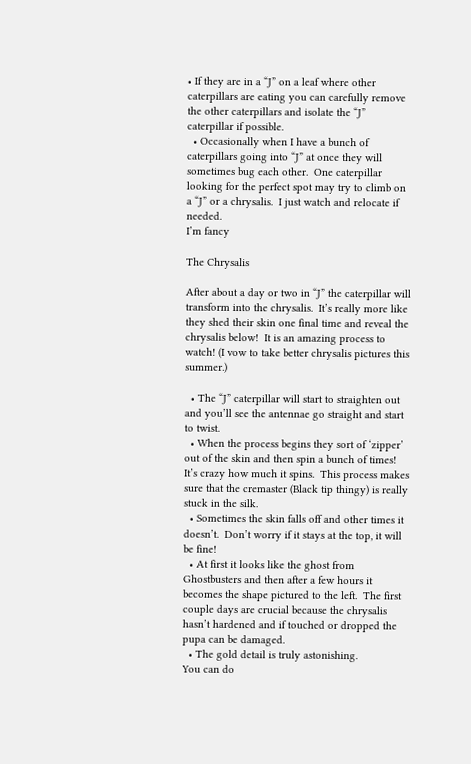• If they are in a “J” on a leaf where other caterpillars are eating you can carefully remove the other caterpillars and isolate the “J” caterpillar if possible.
  • Occasionally when I have a bunch of caterpillars going into “J” at once they will sometimes bug each other.  One caterpillar looking for the perfect spot may try to climb on a “J” or a chrysalis.  I just watch and relocate if needed.
I’m fancy

The Chrysalis

After about a day or two in “J” the caterpillar will transform into the chrysalis.  It’s really more like they shed their skin one final time and reveal the chrysalis below!  It is an amazing process to watch! (I vow to take better chrysalis pictures this summer.)

  • The “J” caterpillar will start to straighten out and you’ll see the antennae go straight and start to twist.
  • When the process begins they sort of ‘zipper’ out of the skin and then spin a bunch of times!  It’s crazy how much it spins.  This process makes sure that the cremaster (Black tip thingy) is really stuck in the silk.
  • Sometimes the skin falls off and other times it doesn’t.  Don’t worry if it stays at the top, it will be fine!
  • At first it looks like the ghost from Ghostbusters and then after a few hours it becomes the shape pictured to the left.  The first couple days are crucial because the chrysalis hasn’t hardened and if touched or dropped the pupa can be damaged.
  • The gold detail is truly astonishing.
You can do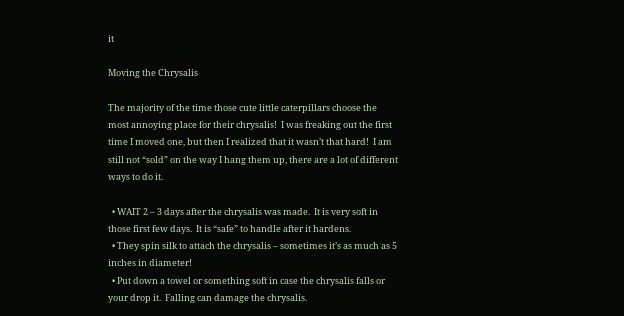it

Moving the Chrysalis

The majority of the time those cute little caterpillars choose the most annoying place for their chrysalis!  I was freaking out the first time I moved one, but then I realized that it wasn’t that hard!  I am still not “sold” on the way I hang them up, there are a lot of different ways to do it.

  • WAIT 2 – 3 days after the chrysalis was made.  It is very soft in those first few days.  It is “safe” to handle after it hardens.
  • They spin silk to attach the chrysalis – sometimes it’s as much as 5 inches in diameter!
  • Put down a towel or something soft in case the chrysalis falls or your drop it.  Falling can damage the chrysalis.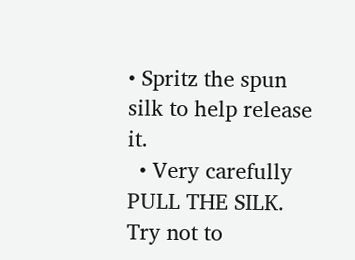• Spritz the spun silk to help release it.
  • Very carefully PULL THE SILK.  Try not to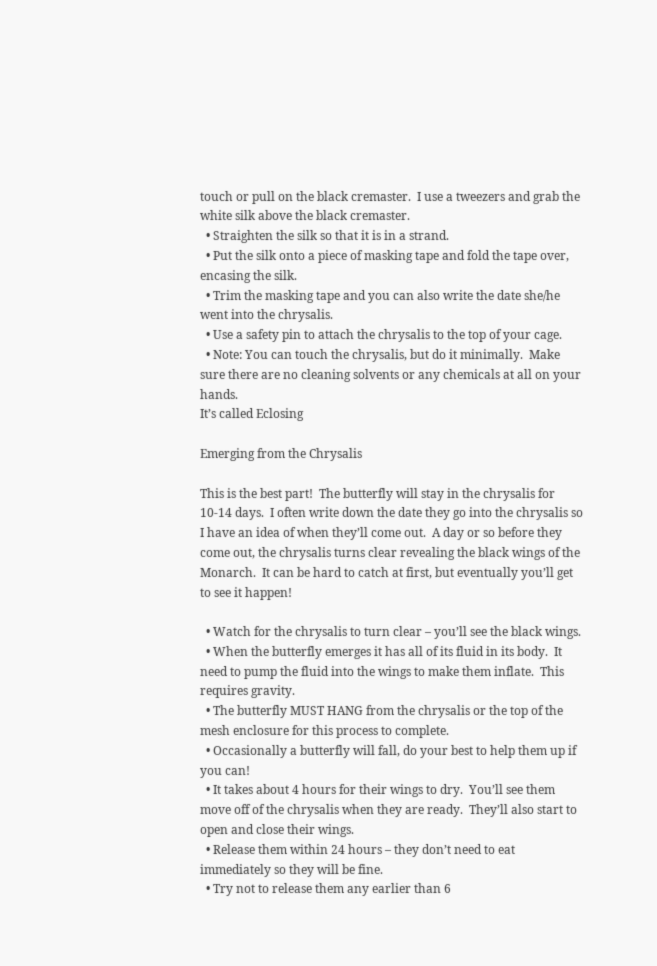touch or pull on the black cremaster.  I use a tweezers and grab the white silk above the black cremaster.
  • Straighten the silk so that it is in a strand.
  • Put the silk onto a piece of masking tape and fold the tape over, encasing the silk.
  • Trim the masking tape and you can also write the date she/he went into the chrysalis.
  • Use a safety pin to attach the chrysalis to the top of your cage.
  • Note: You can touch the chrysalis, but do it minimally.  Make sure there are no cleaning solvents or any chemicals at all on your hands.
It’s called Eclosing

Emerging from the Chrysalis

This is the best part!  The butterfly will stay in the chrysalis for 10-14 days.  I often write down the date they go into the chrysalis so I have an idea of when they’ll come out.  A day or so before they come out, the chrysalis turns clear revealing the black wings of the Monarch.  It can be hard to catch at first, but eventually you’ll get to see it happen!

  • Watch for the chrysalis to turn clear – you’ll see the black wings.
  • When the butterfly emerges it has all of its fluid in its body.  It need to pump the fluid into the wings to make them inflate.  This requires gravity.
  • The butterfly MUST HANG from the chrysalis or the top of the mesh enclosure for this process to complete.
  • Occasionally a butterfly will fall, do your best to help them up if you can!
  • It takes about 4 hours for their wings to dry.  You’ll see them move off of the chrysalis when they are ready.  They’ll also start to open and close their wings.
  • Release them within 24 hours – they don’t need to eat immediately so they will be fine.
  • Try not to release them any earlier than 6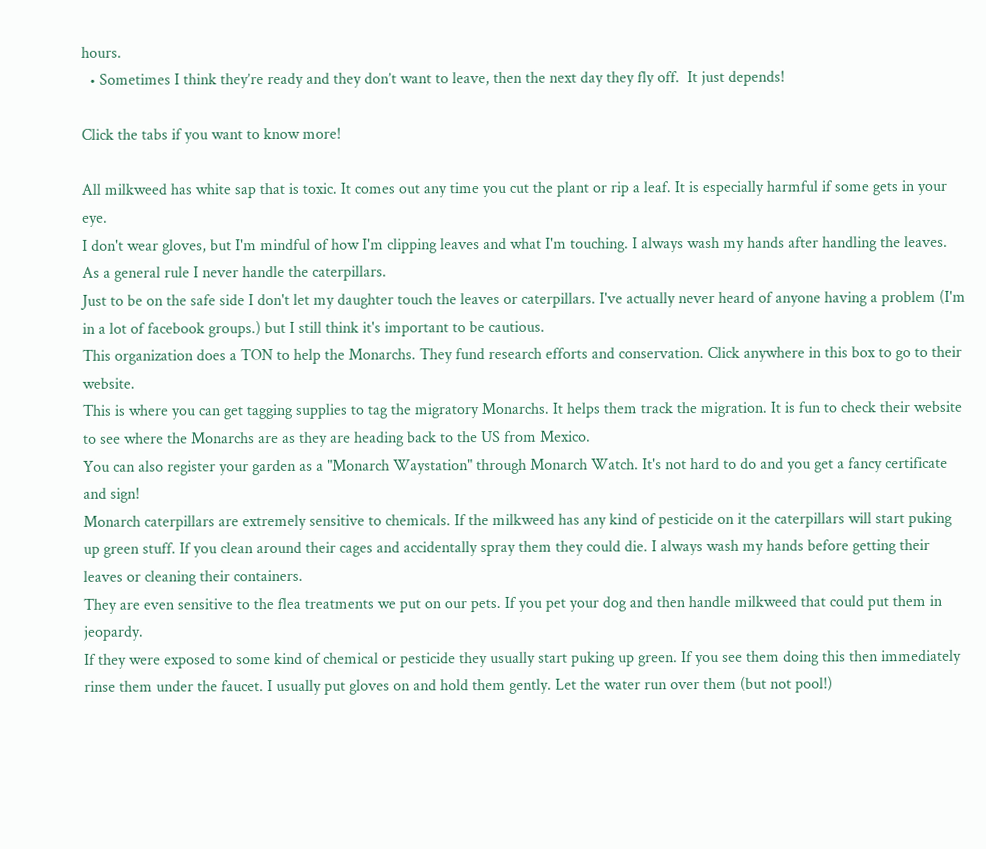hours.
  • Sometimes I think they’re ready and they don’t want to leave, then the next day they fly off.  It just depends!

Click the tabs if you want to know more!

All milkweed has white sap that is toxic. It comes out any time you cut the plant or rip a leaf. It is especially harmful if some gets in your eye.
I don't wear gloves, but I'm mindful of how I'm clipping leaves and what I'm touching. I always wash my hands after handling the leaves. As a general rule I never handle the caterpillars.
Just to be on the safe side I don't let my daughter touch the leaves or caterpillars. I've actually never heard of anyone having a problem (I'm in a lot of facebook groups.) but I still think it's important to be cautious.
This organization does a TON to help the Monarchs. They fund research efforts and conservation. Click anywhere in this box to go to their website.
This is where you can get tagging supplies to tag the migratory Monarchs. It helps them track the migration. It is fun to check their website to see where the Monarchs are as they are heading back to the US from Mexico.
You can also register your garden as a "Monarch Waystation" through Monarch Watch. It's not hard to do and you get a fancy certificate and sign!
Monarch caterpillars are extremely sensitive to chemicals. If the milkweed has any kind of pesticide on it the caterpillars will start puking up green stuff. If you clean around their cages and accidentally spray them they could die. I always wash my hands before getting their leaves or cleaning their containers.
They are even sensitive to the flea treatments we put on our pets. If you pet your dog and then handle milkweed that could put them in jeopardy.
If they were exposed to some kind of chemical or pesticide they usually start puking up green. If you see them doing this then immediately rinse them under the faucet. I usually put gloves on and hold them gently. Let the water run over them (but not pool!)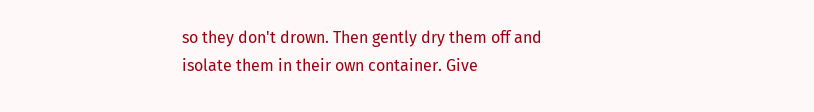so they don't drown. Then gently dry them off and isolate them in their own container. Give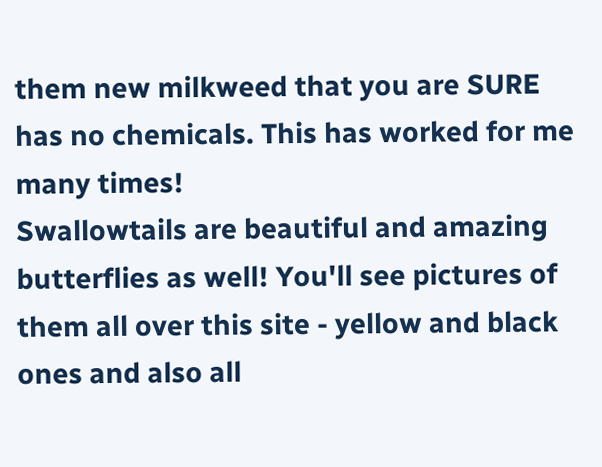them new milkweed that you are SURE has no chemicals. This has worked for me many times!
Swallowtails are beautiful and amazing butterflies as well! You'll see pictures of them all over this site - yellow and black ones and also all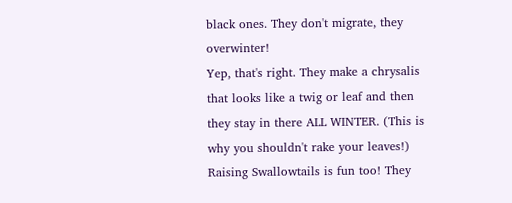black ones. They don't migrate, they overwinter!
Yep, that's right. They make a chrysalis that looks like a twig or leaf and then they stay in there ALL WINTER. (This is why you shouldn't rake your leaves!)
Raising Swallowtails is fun too! They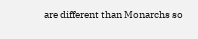are different than Monarchs so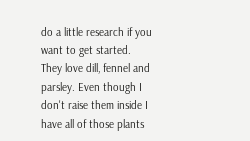do a little research if you want to get started. They love dill, fennel and parsley. Even though I don't raise them inside I have all of those plants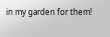in my garden for them!